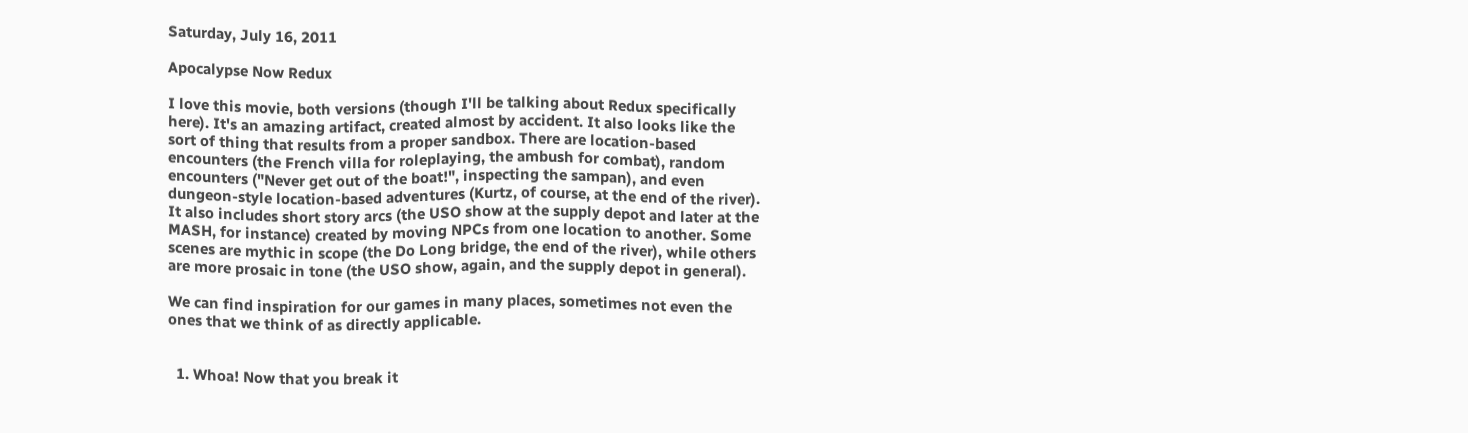Saturday, July 16, 2011

Apocalypse Now Redux

I love this movie, both versions (though I'll be talking about Redux specifically here). It's an amazing artifact, created almost by accident. It also looks like the sort of thing that results from a proper sandbox. There are location-based encounters (the French villa for roleplaying, the ambush for combat), random encounters ("Never get out of the boat!", inspecting the sampan), and even dungeon-style location-based adventures (Kurtz, of course, at the end of the river). It also includes short story arcs (the USO show at the supply depot and later at the MASH, for instance) created by moving NPCs from one location to another. Some scenes are mythic in scope (the Do Long bridge, the end of the river), while others are more prosaic in tone (the USO show, again, and the supply depot in general).

We can find inspiration for our games in many places, sometimes not even the ones that we think of as directly applicable.


  1. Whoa! Now that you break it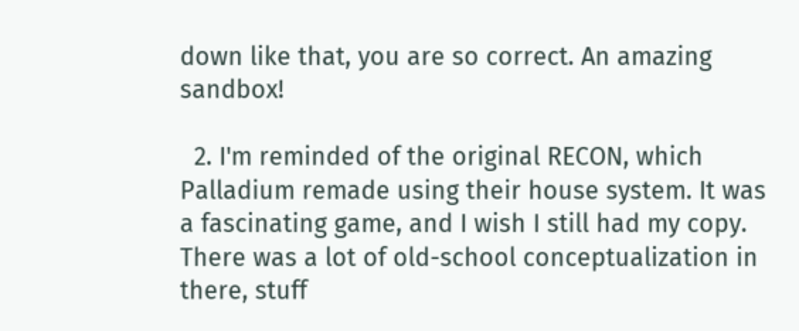down like that, you are so correct. An amazing sandbox!

  2. I'm reminded of the original RECON, which Palladium remade using their house system. It was a fascinating game, and I wish I still had my copy. There was a lot of old-school conceptualization in there, stuff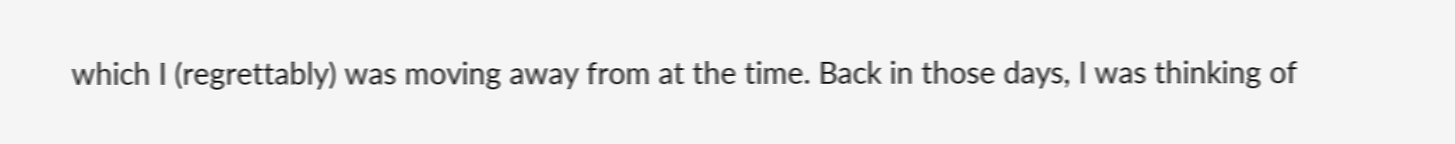which I (regrettably) was moving away from at the time. Back in those days, I was thinking of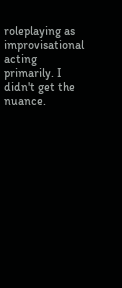roleplaying as improvisational acting primarily. I didn't get the nuance.